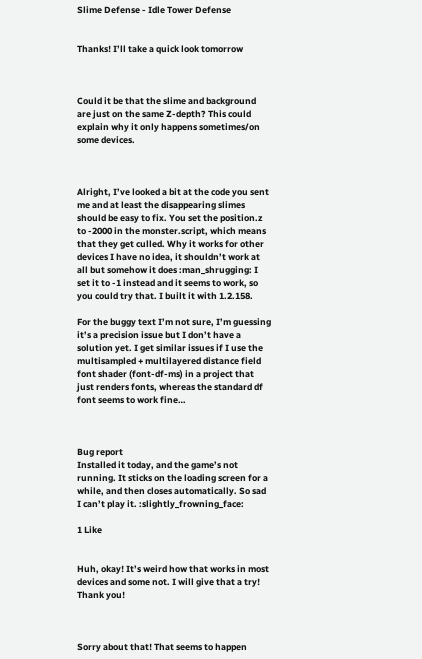Slime Defense - Idle Tower Defense


Thanks! I’ll take a quick look tomorrow



Could it be that the slime and background are just on the same Z-depth? This could explain why it only happens sometimes/on some devices.



Alright, I’ve looked a bit at the code you sent me and at least the disappearing slimes should be easy to fix. You set the position.z to -2000 in the monster.script, which means that they get culled. Why it works for other devices I have no idea, it shouldn’t work at all but somehow it does :man_shrugging: I set it to -1 instead and it seems to work, so you could try that. I built it with 1.2.158.

For the buggy text I’m not sure, I’m guessing it’s a precision issue but I don’t have a solution yet. I get similar issues if I use the multisampled + multilayered distance field font shader (font-df-ms) in a project that just renders fonts, whereas the standard df font seems to work fine…



Bug report
Installed it today, and the game’s not running. It sticks on the loading screen for a while, and then closes automatically. So sad I can’t play it. :slightly_frowning_face:

1 Like


Huh, okay! It’s weird how that works in most devices and some not. I will give that a try!
Thank you!



Sorry about that! That seems to happen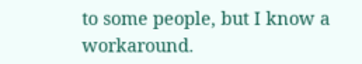to some people, but I know a workaround.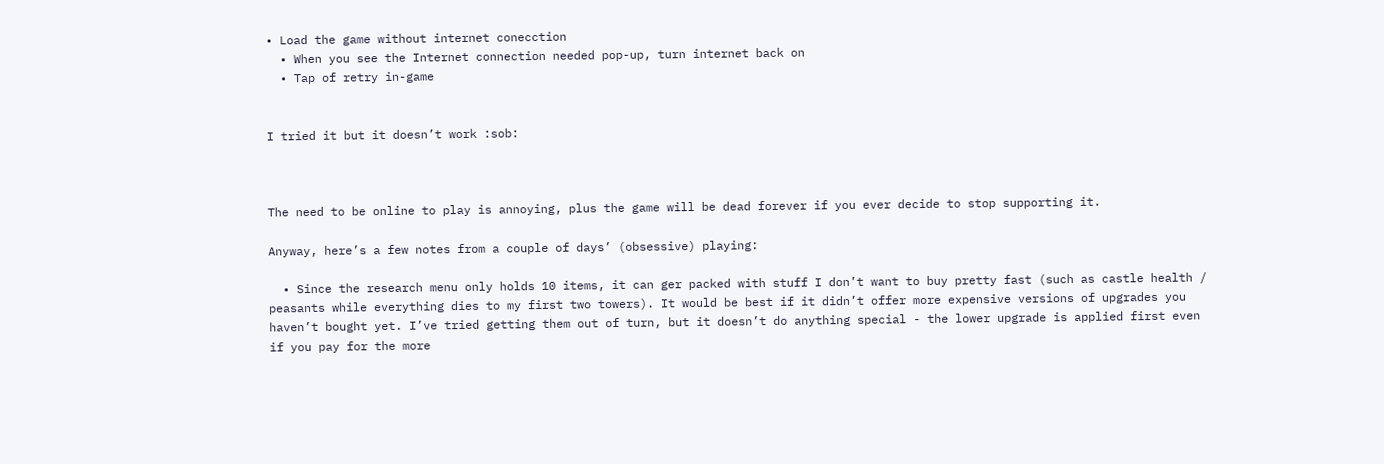• Load the game without internet conecction
  • When you see the Internet connection needed pop-up, turn internet back on
  • Tap of retry in-game


I tried it but it doesn’t work :sob:



The need to be online to play is annoying, plus the game will be dead forever if you ever decide to stop supporting it.

Anyway, here’s a few notes from a couple of days’ (obsessive) playing:

  • Since the research menu only holds 10 items, it can ger packed with stuff I don’t want to buy pretty fast (such as castle health / peasants while everything dies to my first two towers). It would be best if it didn’t offer more expensive versions of upgrades you haven’t bought yet. I’ve tried getting them out of turn, but it doesn’t do anything special - the lower upgrade is applied first even if you pay for the more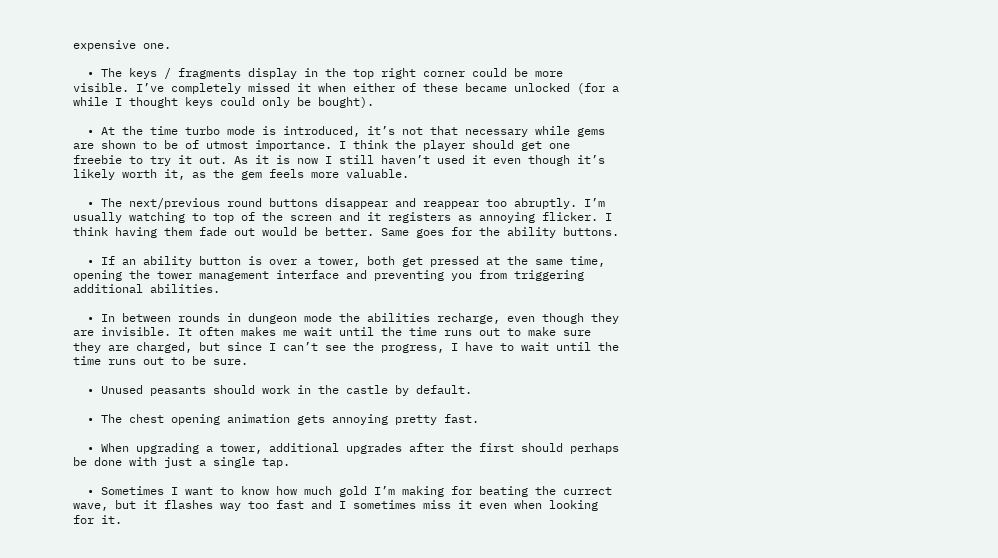expensive one.

  • The keys / fragments display in the top right corner could be more visible. I’ve completely missed it when either of these became unlocked (for a while I thought keys could only be bought).

  • At the time turbo mode is introduced, it’s not that necessary while gems are shown to be of utmost importance. I think the player should get one freebie to try it out. As it is now I still haven’t used it even though it’s likely worth it, as the gem feels more valuable.

  • The next/previous round buttons disappear and reappear too abruptly. I’m usually watching to top of the screen and it registers as annoying flicker. I think having them fade out would be better. Same goes for the ability buttons.

  • If an ability button is over a tower, both get pressed at the same time, opening the tower management interface and preventing you from triggering additional abilities.

  • In between rounds in dungeon mode the abilities recharge, even though they are invisible. It often makes me wait until the time runs out to make sure they are charged, but since I can’t see the progress, I have to wait until the time runs out to be sure.

  • Unused peasants should work in the castle by default.

  • The chest opening animation gets annoying pretty fast.

  • When upgrading a tower, additional upgrades after the first should perhaps be done with just a single tap.

  • Sometimes I want to know how much gold I’m making for beating the currect wave, but it flashes way too fast and I sometimes miss it even when looking for it.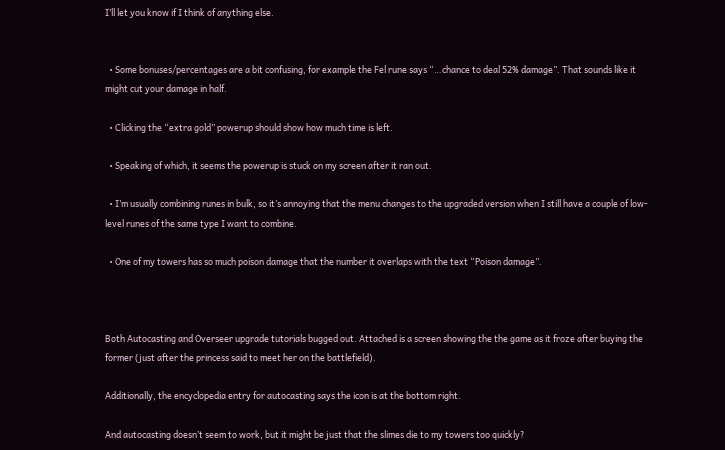I’ll let you know if I think of anything else.


  • Some bonuses/percentages are a bit confusing, for example the Fel rune says “…chance to deal 52% damage”. That sounds like it might cut your damage in half.

  • Clicking the “extra gold” powerup should show how much time is left.

  • Speaking of which, it seems the powerup is stuck on my screen after it ran out.

  • I’m usually combining runes in bulk, so it’s annoying that the menu changes to the upgraded version when I still have a couple of low-level runes of the same type I want to combine.

  • One of my towers has so much poison damage that the number it overlaps with the text “Poison damage”.



Both Autocasting and Overseer upgrade tutorials bugged out. Attached is a screen showing the the game as it froze after buying the former (just after the princess said to meet her on the battlefield).

Additionally, the encyclopedia entry for autocasting says the icon is at the bottom right.

And autocasting doesn’t seem to work, but it might be just that the slimes die to my towers too quickly?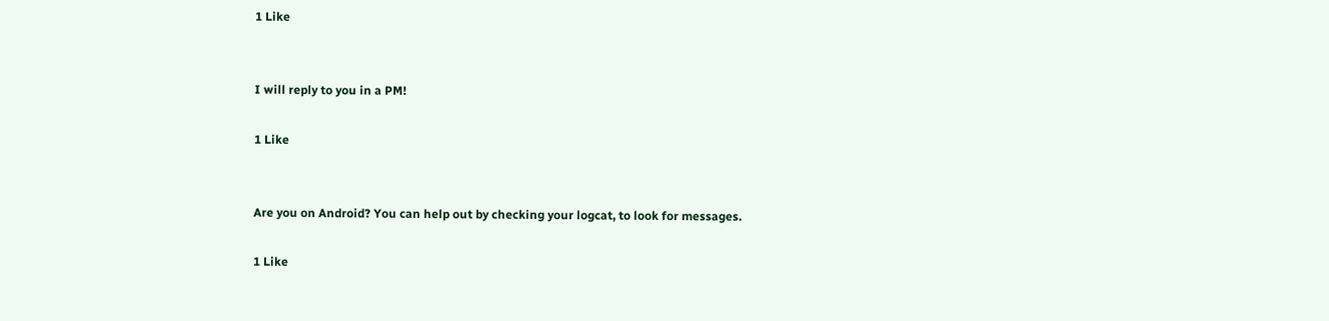1 Like


I will reply to you in a PM!

1 Like


Are you on Android? You can help out by checking your logcat, to look for messages.

1 Like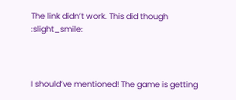The link didn’t work. This did though :slight_smile:



I should’ve mentioned! The game is getting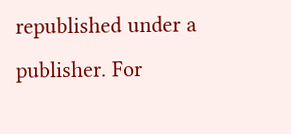republished under a publisher. For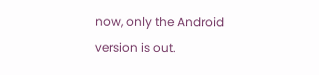now, only the Android version is out.